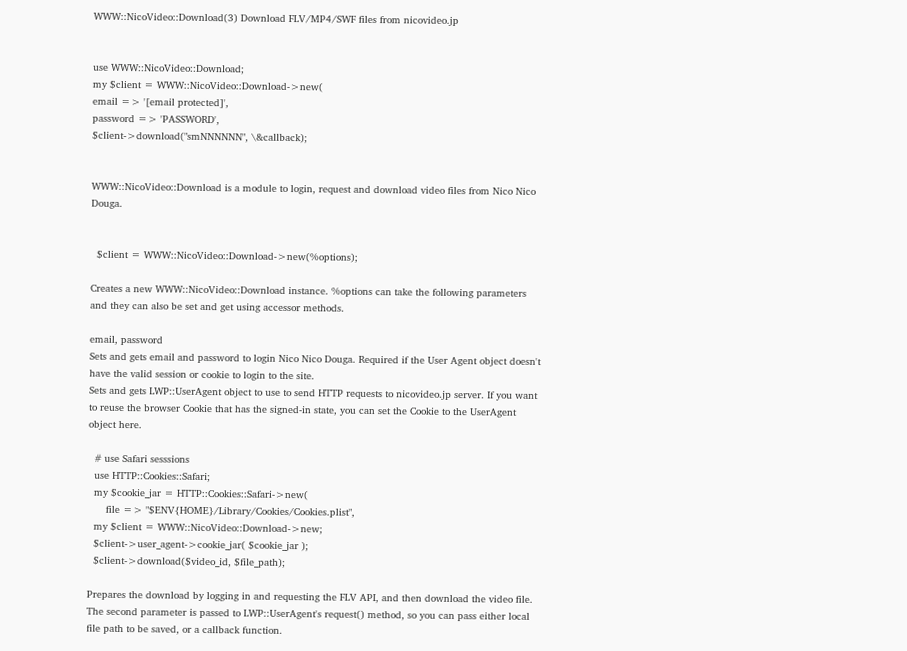WWW::NicoVideo::Download(3) Download FLV/MP4/SWF files from nicovideo.jp


use WWW::NicoVideo::Download;
my $client = WWW::NicoVideo::Download->new(
email => '[email protected]',
password => 'PASSWORD',
$client->download("smNNNNNN", \&callback);


WWW::NicoVideo::Download is a module to login, request and download video files from Nico Nico Douga.


  $client = WWW::NicoVideo::Download->new(%options);

Creates a new WWW::NicoVideo::Download instance. %options can take the following parameters and they can also be set and get using accessor methods.

email, password
Sets and gets email and password to login Nico Nico Douga. Required if the User Agent object doesn't have the valid session or cookie to login to the site.
Sets and gets LWP::UserAgent object to use to send HTTP requests to nicovideo.jp server. If you want to reuse the browser Cookie that has the signed-in state, you can set the Cookie to the UserAgent object here.

  # use Safari sesssions
  use HTTP::Cookies::Safari;
  my $cookie_jar = HTTP::Cookies::Safari->new(
      file => "$ENV{HOME}/Library/Cookies/Cookies.plist",
  my $client = WWW::NicoVideo::Download->new;
  $client->user_agent->cookie_jar( $cookie_jar );
  $client->download($video_id, $file_path);

Prepares the download by logging in and requesting the FLV API, and then download the video file. The second parameter is passed to LWP::UserAgent's request() method, so you can pass either local file path to be saved, or a callback function.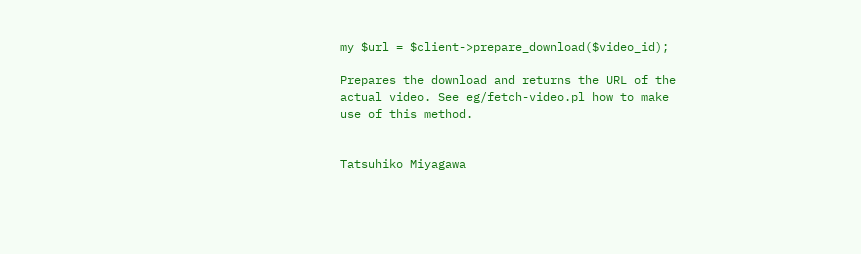my $url = $client->prepare_download($video_id);

Prepares the download and returns the URL of the actual video. See eg/fetch-video.pl how to make use of this method.


Tatsuhiko Miyagawa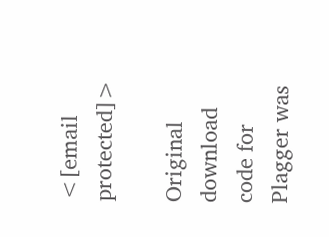<[email protected]>

Original download code for Plagger was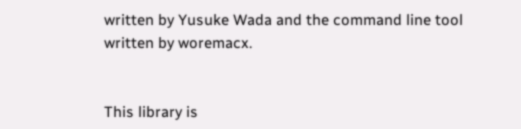written by Yusuke Wada and the command line tool written by woremacx.


This library is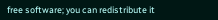free software; you can redistribute it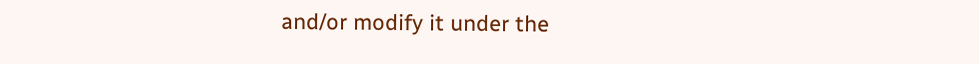and/or modify it under the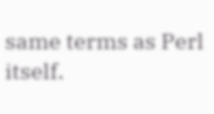same terms as Perl itself.